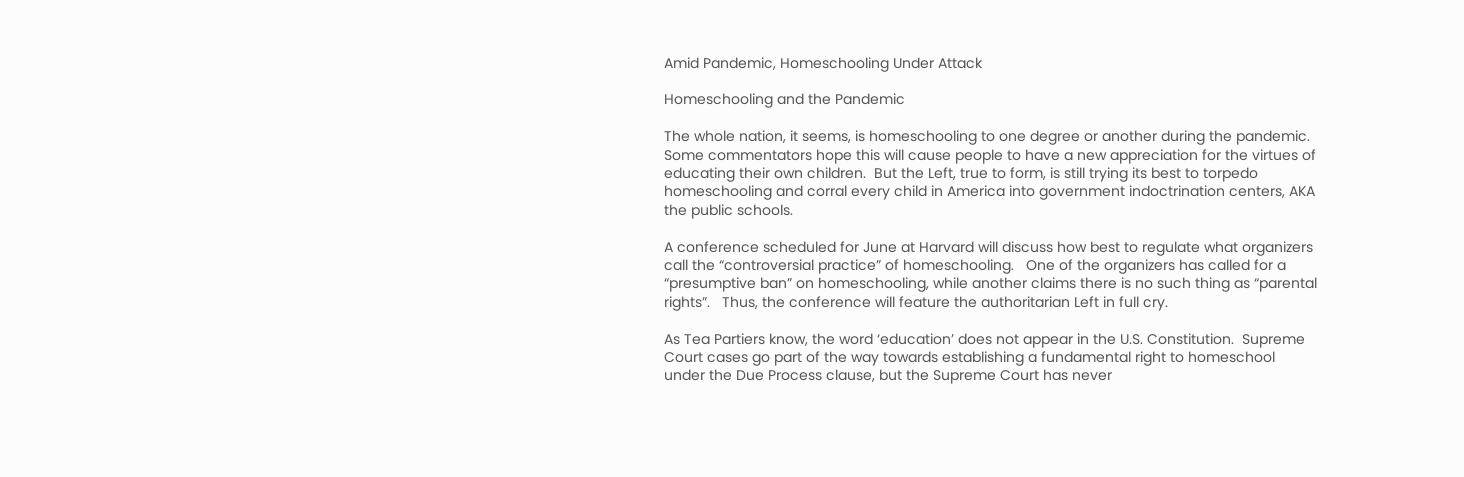Amid Pandemic, Homeschooling Under Attack

Homeschooling and the Pandemic

The whole nation, it seems, is homeschooling to one degree or another during the pandemic.  Some commentators hope this will cause people to have a new appreciation for the virtues of educating their own children.  But the Left, true to form, is still trying its best to torpedo homeschooling and corral every child in America into government indoctrination centers, AKA the public schools.

A conference scheduled for June at Harvard will discuss how best to regulate what organizers call the “controversial practice” of homeschooling.   One of the organizers has called for a “presumptive ban” on homeschooling, while another claims there is no such thing as “parental rights”.   Thus, the conference will feature the authoritarian Left in full cry.

As Tea Partiers know, the word ‘education’ does not appear in the U.S. Constitution.  Supreme Court cases go part of the way towards establishing a fundamental right to homeschool under the Due Process clause, but the Supreme Court has never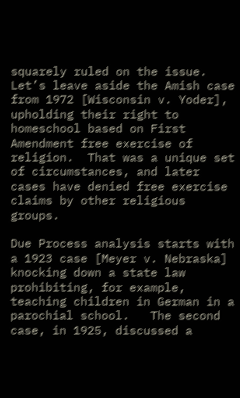squarely ruled on the issue.  Let’s leave aside the Amish case from 1972 [Wisconsin v. Yoder], upholding their right to homeschool based on First Amendment free exercise of religion.  That was a unique set of circumstances, and later cases have denied free exercise claims by other religious groups.

Due Process analysis starts with a 1923 case [Meyer v. Nebraska] knocking down a state law prohibiting, for example, teaching children in German in a parochial school.   The second case, in 1925, discussed a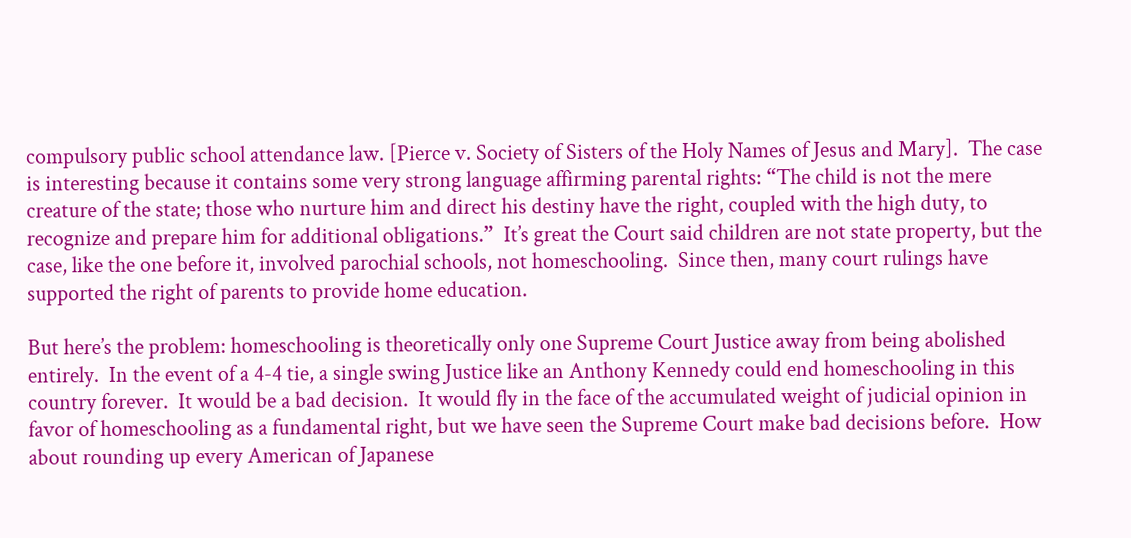compulsory public school attendance law. [Pierce v. Society of Sisters of the Holy Names of Jesus and Mary].  The case is interesting because it contains some very strong language affirming parental rights: “The child is not the mere creature of the state; those who nurture him and direct his destiny have the right, coupled with the high duty, to recognize and prepare him for additional obligations.”  It’s great the Court said children are not state property, but the case, like the one before it, involved parochial schools, not homeschooling.  Since then, many court rulings have supported the right of parents to provide home education.

But here’s the problem: homeschooling is theoretically only one Supreme Court Justice away from being abolished entirely.  In the event of a 4-4 tie, a single swing Justice like an Anthony Kennedy could end homeschooling in this country forever.  It would be a bad decision.  It would fly in the face of the accumulated weight of judicial opinion in favor of homeschooling as a fundamental right, but we have seen the Supreme Court make bad decisions before.  How about rounding up every American of Japanese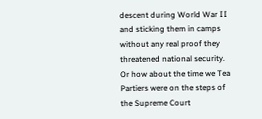descent during World War II and sticking them in camps without any real proof they threatened national security.  Or how about the time we Tea Partiers were on the steps of the Supreme Court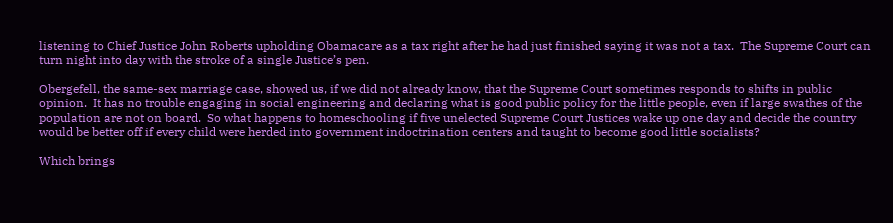listening to Chief Justice John Roberts upholding Obamacare as a tax right after he had just finished saying it was not a tax.  The Supreme Court can turn night into day with the stroke of a single Justice’s pen.

Obergefell, the same-sex marriage case, showed us, if we did not already know, that the Supreme Court sometimes responds to shifts in public opinion.  It has no trouble engaging in social engineering and declaring what is good public policy for the little people, even if large swathes of the population are not on board.  So what happens to homeschooling if five unelected Supreme Court Justices wake up one day and decide the country would be better off if every child were herded into government indoctrination centers and taught to become good little socialists?

Which brings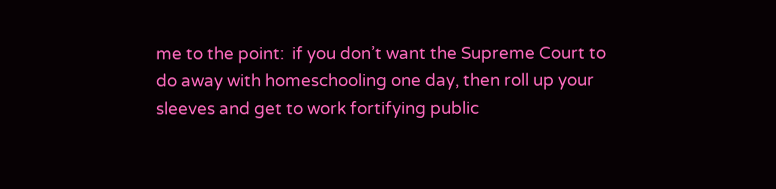me to the point:  if you don’t want the Supreme Court to do away with homeschooling one day, then roll up your sleeves and get to work fortifying public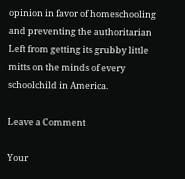opinion in favor of homeschooling and preventing the authoritarian Left from getting its grubby little mitts on the minds of every schoolchild in America.

Leave a Comment

Your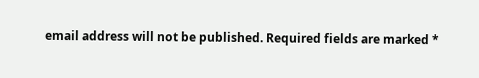email address will not be published. Required fields are marked *